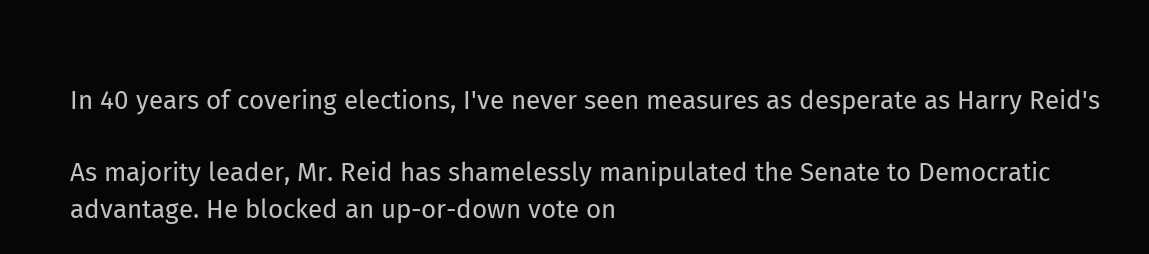In 40 years of covering elections, I've never seen measures as desperate as Harry Reid's

As majority leader, Mr. Reid has shamelessly manipulated the Senate to Democratic advantage. He blocked an up-or-down vote on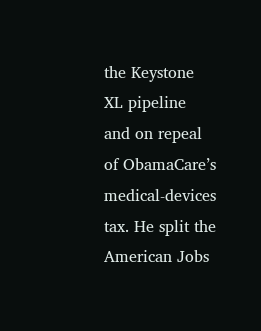the Keystone XL pipeline and on repeal of ObamaCare’s medical-devices tax. He split the American Jobs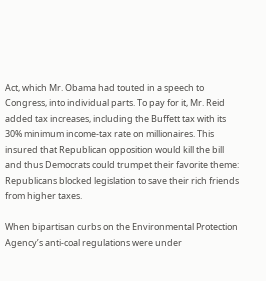Act, which Mr. Obama had touted in a speech to Congress, into individual parts. To pay for it, Mr. Reid added tax increases, including the Buffett tax with its 30% minimum income-tax rate on millionaires. This insured that Republican opposition would kill the bill and thus Democrats could trumpet their favorite theme: Republicans blocked legislation to save their rich friends from higher taxes.

When bipartisan curbs on the Environmental Protection Agency’s anti-coal regulations were under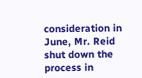consideration in June, Mr. Reid shut down the process in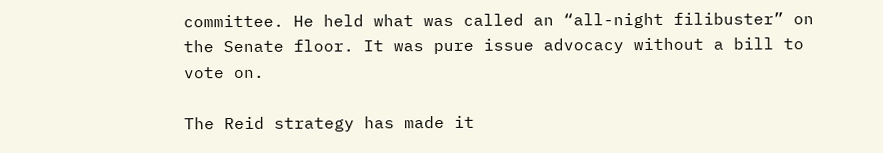committee. He held what was called an “all-night filibuster” on the Senate floor. It was pure issue advocacy without a bill to vote on.

The Reid strategy has made it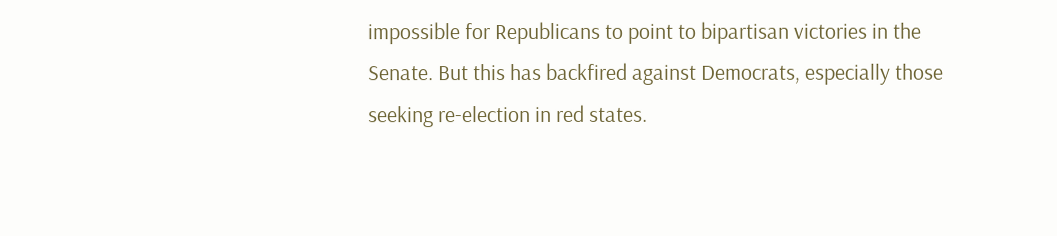impossible for Republicans to point to bipartisan victories in the Senate. But this has backfired against Democrats, especially those seeking re-election in red states.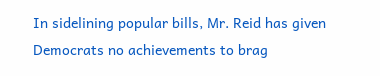In sidelining popular bills, Mr. Reid has given Democrats no achievements to brag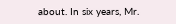about. In six years, Mr.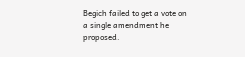Begich failed to get a vote on a single amendment he proposed.